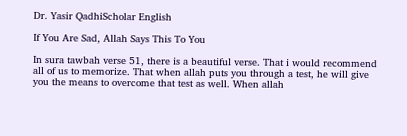Dr. Yasir QadhiScholar English

If You Are Sad, Allah Says This To You

In sura tawbah verse 51, there is a beautiful verse. That i would recommend all of us to memorize. That when allah puts you through a test, he will give you the means to overcome that test as well. When allah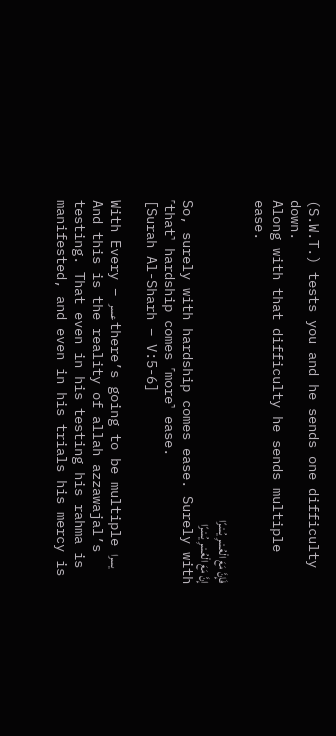(S.W.T.) tests you and he sends one difficulty down.
Along with that difficulty he sends multiple ease.

فَإِنَّ مَعَ الْعُسْرِ يُسْرًا
إِنَّ مَعَ الْعُسْرِ يُسْرًا
So, surely with hardship comes ease. Surely with ˹that˺ hardship comes ˹more˺ ease.
[Surah Al-Sharh – V:5-6]

With Every – عسر there’s going to be multiple يسرا And this is the reality of allah azzawajal’s testing. That even in his testing his rahma is manifested, and even in his trials his mercy is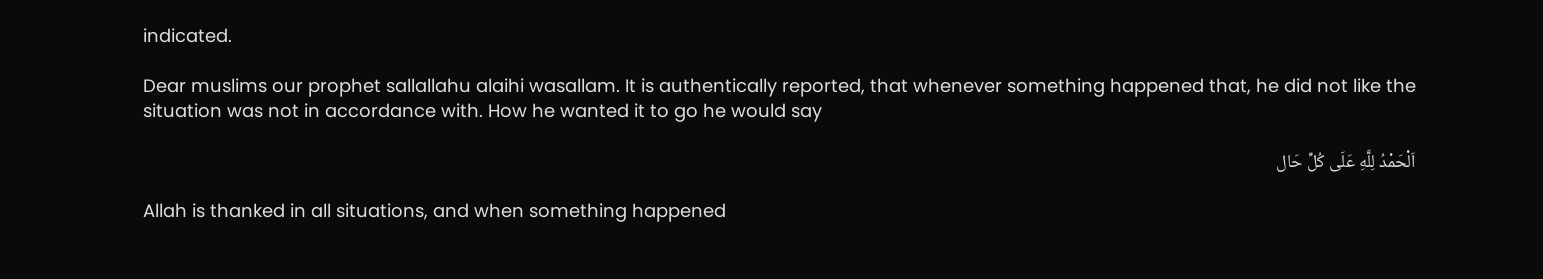indicated.

Dear muslims our prophet sallallahu alaihi wasallam. It is authentically reported, that whenever something happened that, he did not like the situation was not in accordance with. How he wanted it to go he would say

اَلْحَمْدُ لِلَّهِ عَلَى كُلِّ حَال

Allah is thanked in all situations, and when something happened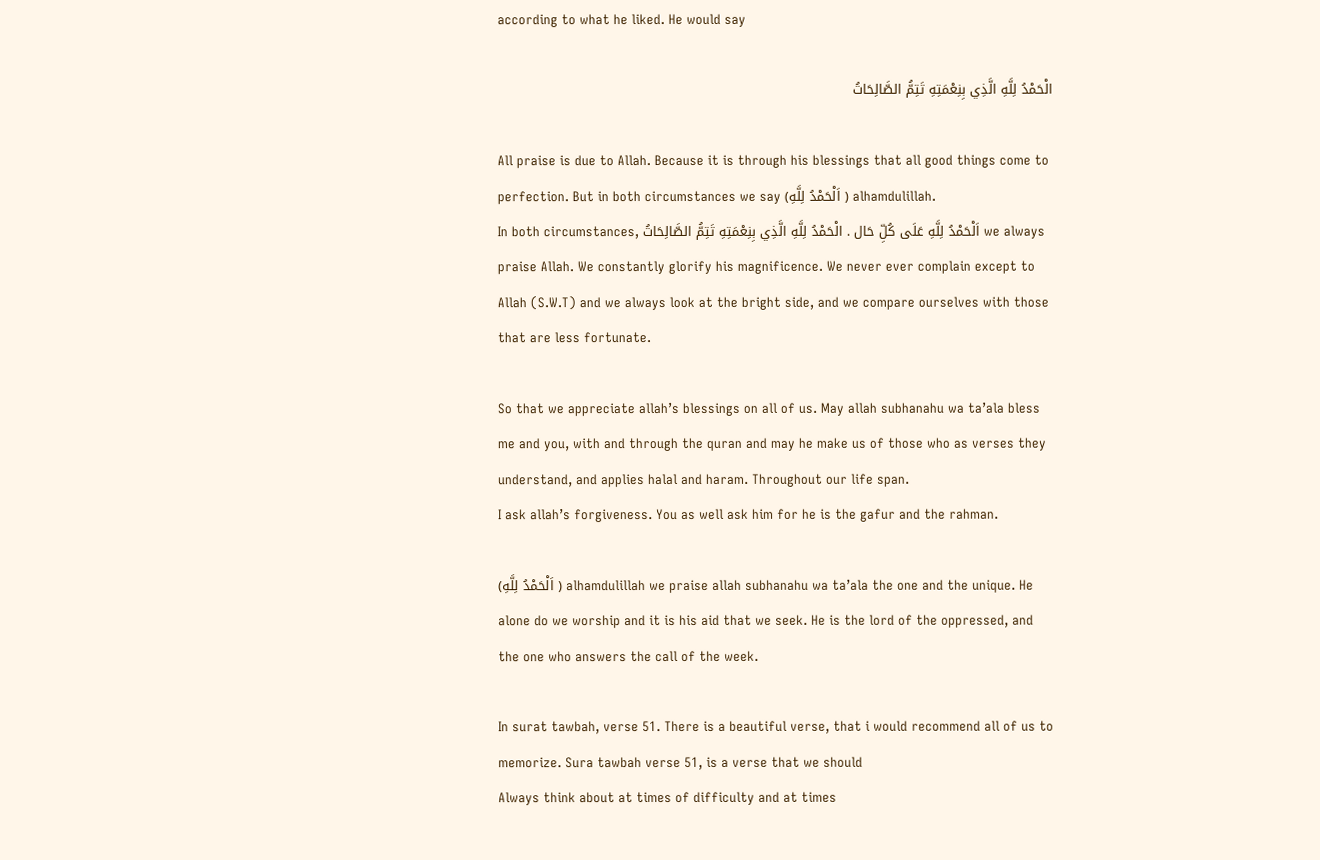according to what he liked. He would say

الْحَمْدُ لِلَّهِ الَّذِي بِنِعْمَتِهِ تَتِمُّ الصَّالِحَاتُ

All praise is due to Allah. Because it is through his blessings that all good things come to perfection. But in both circumstances we say (اَلْحَمْدُ لِلَّهِ ) alhamdulillah.
In both circumstances, اَلْحَمْدُ لِلَّهِ عَلَى كُلِّ حَال . الْحَمْدُ لِلَّهِ الَّذِي بِنِعْمَتِهِ تَتِمُّ الصَّالِحَاتُ we always praise Allah. We constantly glorify his magnificence. We never ever complain except to Allah (S.W.T) and we always look at the bright side, and we compare ourselves with those that are less fortunate.

So that we appreciate allah’s blessings on all of us. May allah subhanahu wa ta’ala bless me and you, with and through the quran and may he make us of those who as verses they understand, and applies halal and haram. Throughout our life span.
I ask allah’s forgiveness. You as well ask him for he is the gafur and the rahman.

(اَلْحَمْدُ لِلَّهِ ) alhamdulillah we praise allah subhanahu wa ta’ala the one and the unique. He alone do we worship and it is his aid that we seek. He is the lord of the oppressed, and the one who answers the call of the week.

In surat tawbah, verse 51. There is a beautiful verse, that i would recommend all of us to memorize. Sura tawbah verse 51, is a verse that we should
Always think about at times of difficulty and at times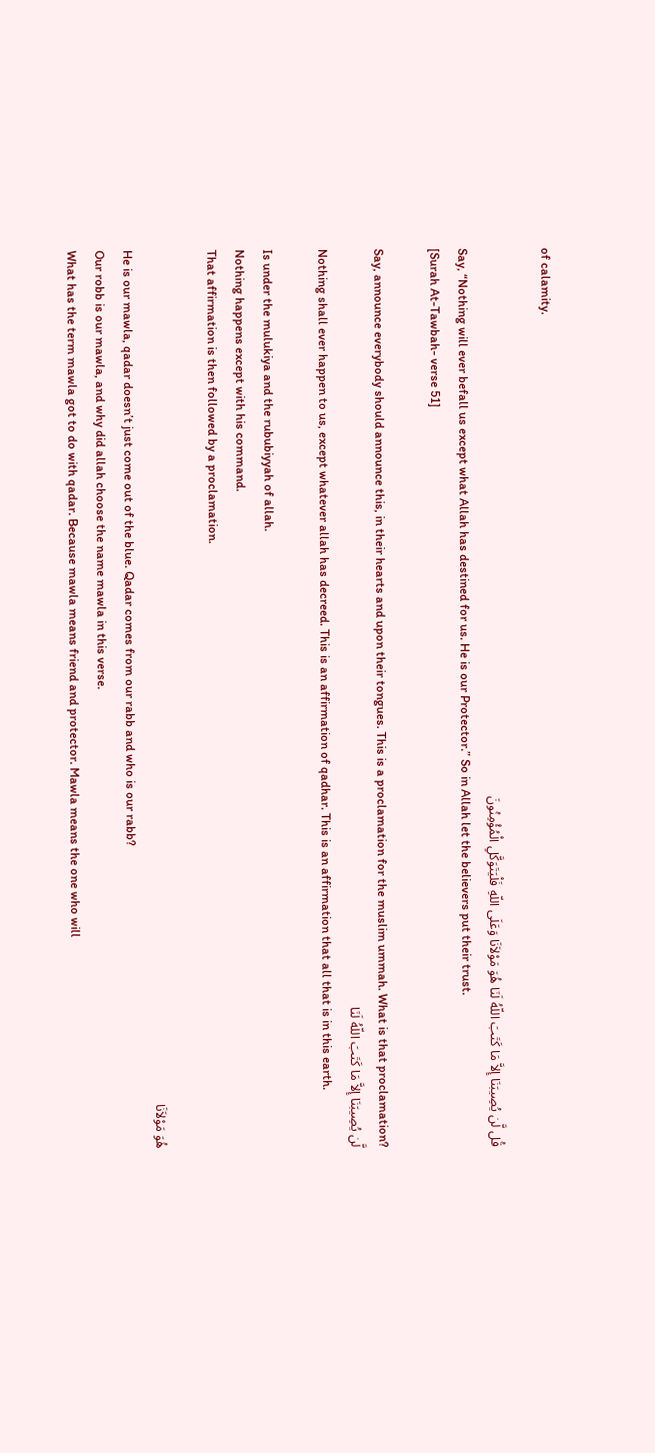of calamity.

قُل لَّن يُصِيبَنَا إِلاَّ مَا كَتَبَ اللّهُ لَنَا هُوَ مَوْلاَنَا وَعَلَى اللّهِ فَلْيَتَوَكَّلِ الْمُؤْمِنُونَ
Say, “Nothing will ever befall us except what Allah has destined for us. He is our Protector.” So in Allah let the believers put their trust.
[Surah At-Tawbah- verse 51]

Say, announce everybody should announce this, in their hearts and upon their tongues. This is a proclamation for the muslim ummah. What is that proclamation?
لَّن يُصِيبَنَا إِلاَّ مَا كَتَبَ اللّهُ لَنَا
Nothing shall ever happen to us, except whatever allah has decreed. This is an affirmation of qadhar. This is an affirmation that all that is in this earth.

Is under the mulukiya and the rububiyyah of allah.
Nothing happens except with his command.
That affirmation is then followed by a proclamation.

هُوَ مَوْلاَنَا
He is our mawla, qadar doesn’t just come out of the blue. Qadar comes from our rabb and who is our rabb?
Our robb is our mawla, and why did allah choose the name mawla in this verse.
What has the term mawla got to do with qadar. Because mawla means friend and protector. Mawla means the one who will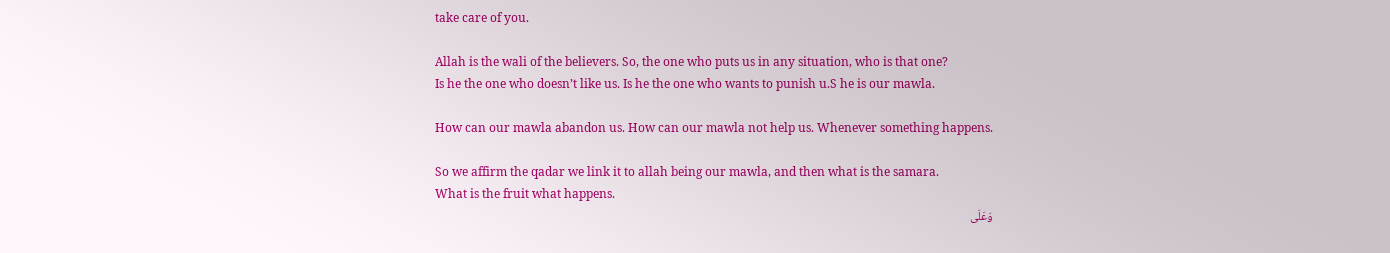take care of you.

Allah is the wali of the believers. So, the one who puts us in any situation, who is that one?
Is he the one who doesn’t like us. Is he the one who wants to punish u.S he is our mawla.

How can our mawla abandon us. How can our mawla not help us. Whenever something happens.

So we affirm the qadar we link it to allah being our mawla, and then what is the samara.
What is the fruit what happens.
وَعَلَى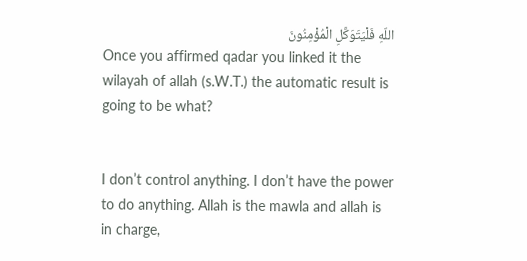اللّهِ فَلْيَتَوَكَّلِ الْمُؤْمِنُونَ
Once you affirmed qadar you linked it the wilayah of allah (s.W.T.) the automatic result is going to be what?


I don’t control anything. I don’t have the power to do anything. Allah is the mawla and allah is in charge,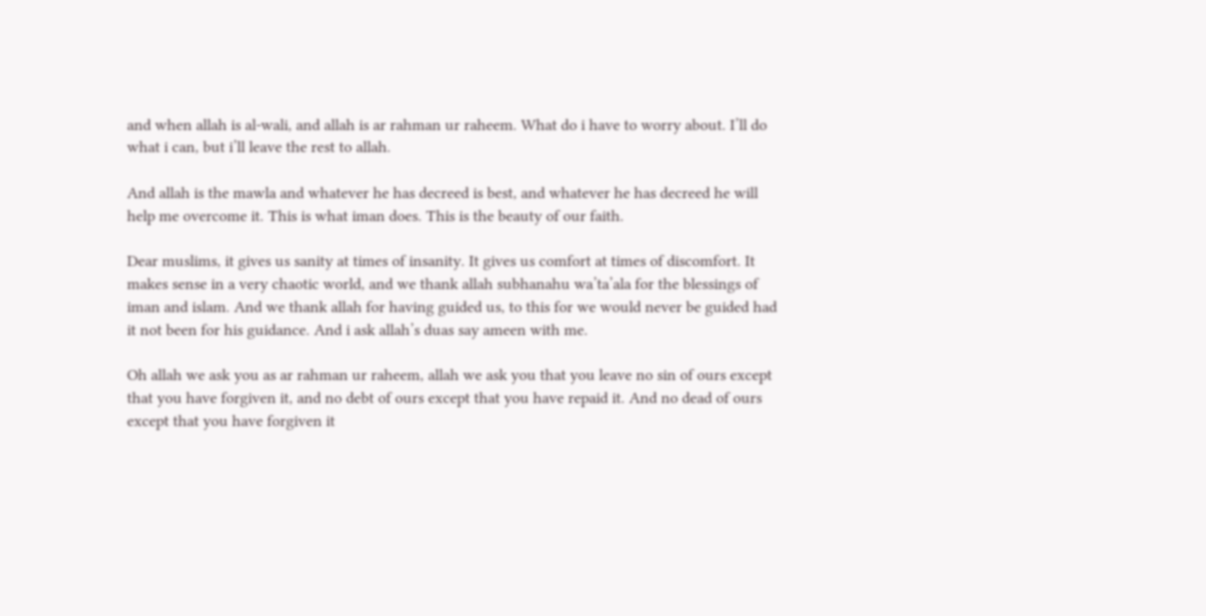and when allah is al-wali, and allah is ar rahman ur raheem. What do i have to worry about. I’ll do what i can, but i’ll leave the rest to allah.

And allah is the mawla and whatever he has decreed is best, and whatever he has decreed he will help me overcome it. This is what iman does. This is the beauty of our faith.

Dear muslims, it gives us sanity at times of insanity. It gives us comfort at times of discomfort. It makes sense in a very chaotic world, and we thank allah subhanahu wa’ta’ala for the blessings of iman and islam. And we thank allah for having guided us, to this for we would never be guided had it not been for his guidance. And i ask allah’s duas say ameen with me.

Oh allah we ask you as ar rahman ur raheem, allah we ask you that you leave no sin of ours except that you have forgiven it, and no debt of ours except that you have repaid it. And no dead of ours except that you have forgiven it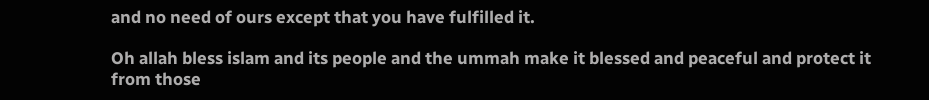and no need of ours except that you have fulfilled it.

Oh allah bless islam and its people and the ummah make it blessed and peaceful and protect it from those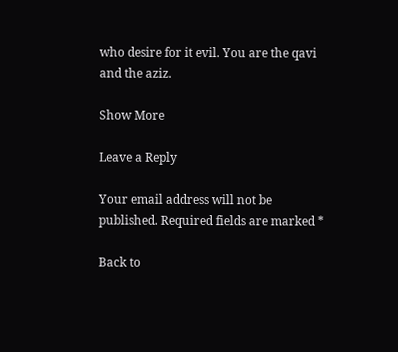who desire for it evil. You are the qavi and the aziz.

Show More

Leave a Reply

Your email address will not be published. Required fields are marked *

Back to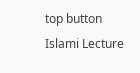top button
Islami Lecture